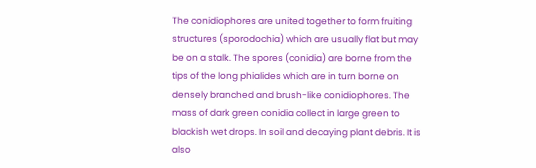The conidiophores are united together to form fruiting structures (sporodochia) which are usually flat but may be on a stalk. The spores (conidia) are borne from the tips of the long phialides which are in turn borne on densely branched and brush-like conidiophores. The mass of dark green conidia collect in large green to blackish wet drops. In soil and decaying plant debris. It is also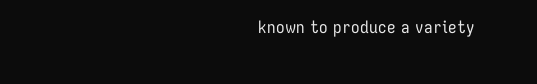known to produce a variety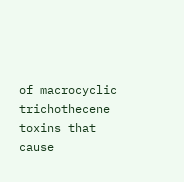of macrocyclic trichothecene toxins that cause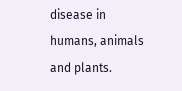disease in humans, animals and plants.